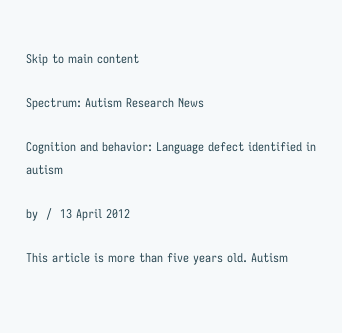Skip to main content

Spectrum: Autism Research News

Cognition and behavior: Language defect identified in autism

by  /  13 April 2012

This article is more than five years old. Autism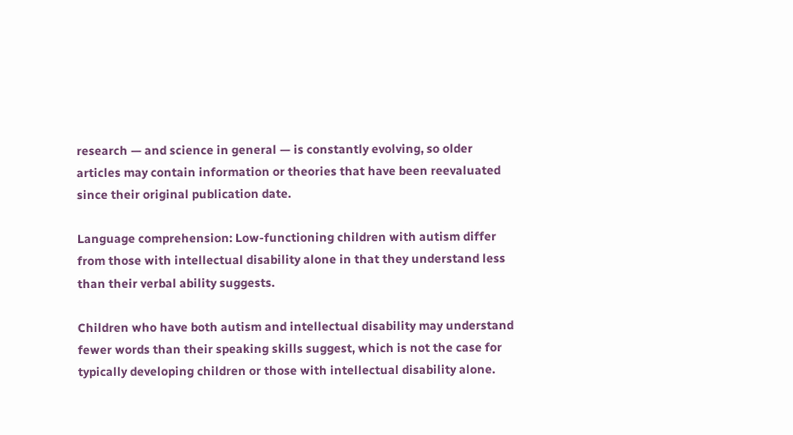research — and science in general — is constantly evolving, so older articles may contain information or theories that have been reevaluated since their original publication date.

Language comprehension: Low-functioning children with autism differ from those with intellectual disability alone in that they understand less than their verbal ability suggests.

Children who have both autism and intellectual disability may understand fewer words than their speaking skills suggest, which is not the case for typically developing children or those with intellectual disability alone.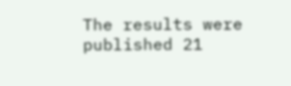The results were published 21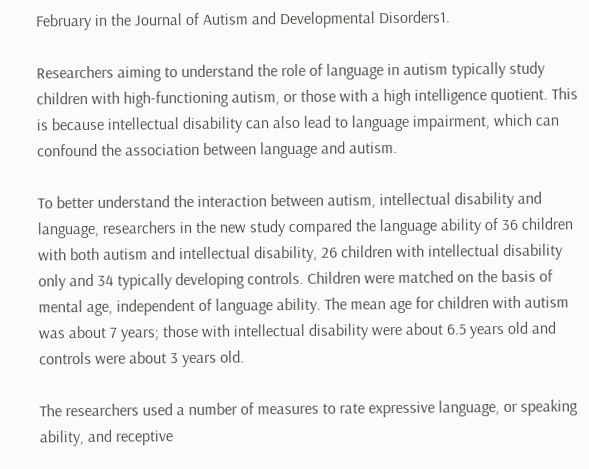February in the Journal of Autism and Developmental Disorders1.

Researchers aiming to understand the role of language in autism typically study children with high-functioning autism, or those with a high intelligence quotient. This is because intellectual disability can also lead to language impairment, which can confound the association between language and autism.

To better understand the interaction between autism, intellectual disability and language, researchers in the new study compared the language ability of 36 children with both autism and intellectual disability, 26 children with intellectual disability only and 34 typically developing controls. Children were matched on the basis of mental age, independent of language ability. The mean age for children with autism was about 7 years; those with intellectual disability were about 6.5 years old and controls were about 3 years old.

The researchers used a number of measures to rate expressive language, or speaking ability, and receptive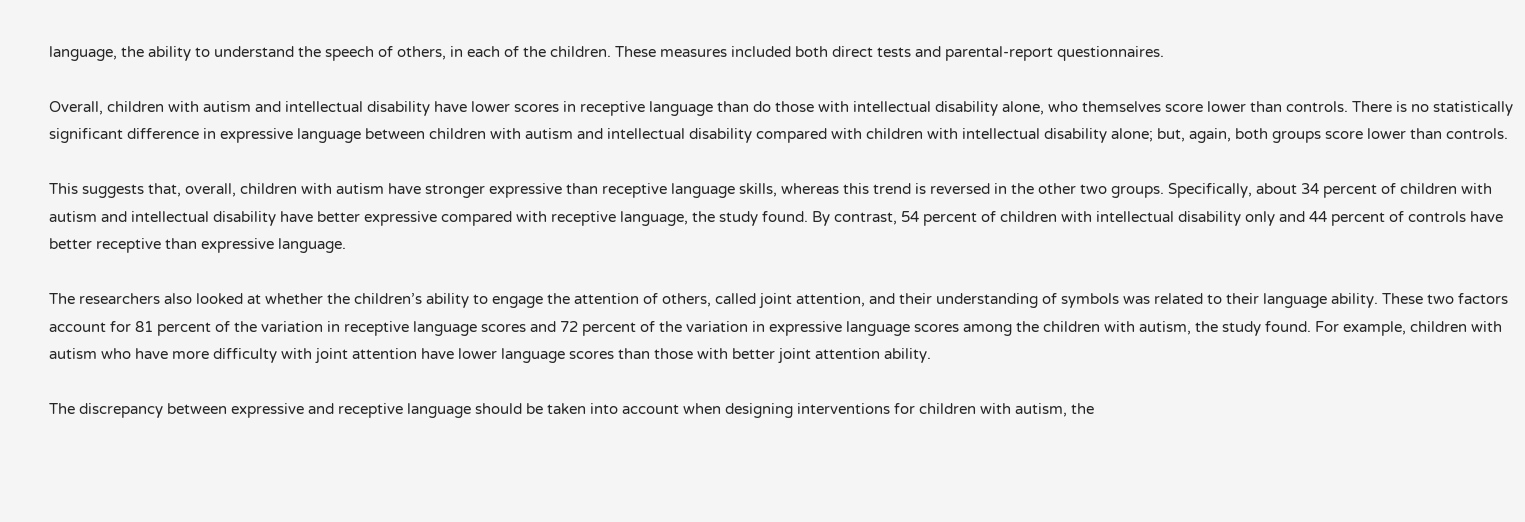language, the ability to understand the speech of others, in each of the children. These measures included both direct tests and parental-report questionnaires.

Overall, children with autism and intellectual disability have lower scores in receptive language than do those with intellectual disability alone, who themselves score lower than controls. There is no statistically significant difference in expressive language between children with autism and intellectual disability compared with children with intellectual disability alone; but, again, both groups score lower than controls.

This suggests that, overall, children with autism have stronger expressive than receptive language skills, whereas this trend is reversed in the other two groups. Specifically, about 34 percent of children with autism and intellectual disability have better expressive compared with receptive language, the study found. By contrast, 54 percent of children with intellectual disability only and 44 percent of controls have better receptive than expressive language.

The researchers also looked at whether the children’s ability to engage the attention of others, called joint attention, and their understanding of symbols was related to their language ability. These two factors account for 81 percent of the variation in receptive language scores and 72 percent of the variation in expressive language scores among the children with autism, the study found. For example, children with autism who have more difficulty with joint attention have lower language scores than those with better joint attention ability.

The discrepancy between expressive and receptive language should be taken into account when designing interventions for children with autism, the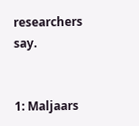researchers say.


1: Maljaars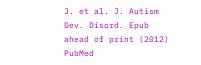J. et al. J. Autism Dev. Disord. Epub ahead of print (2012) PubMed